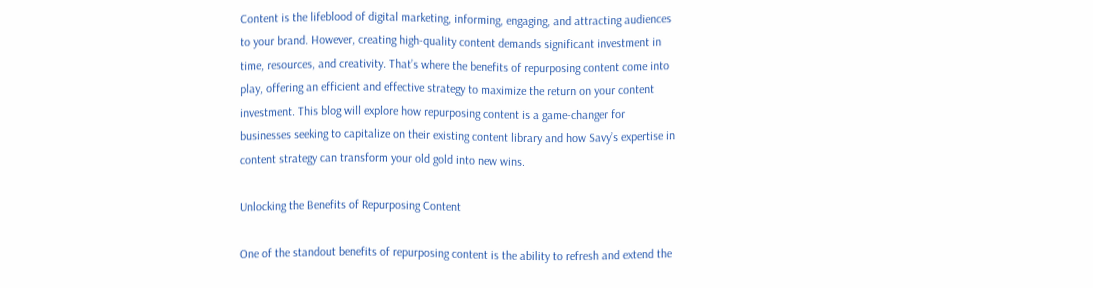Content is the lifeblood of digital marketing, informing, engaging, and attracting audiences to your brand. However, creating high-quality content demands significant investment in time, resources, and creativity. That’s where the benefits of repurposing content come into play, offering an efficient and effective strategy to maximize the return on your content investment. This blog will explore how repurposing content is a game-changer for businesses seeking to capitalize on their existing content library and how Savy’s expertise in content strategy can transform your old gold into new wins.

Unlocking the Benefits of Repurposing Content

One of the standout benefits of repurposing content is the ability to refresh and extend the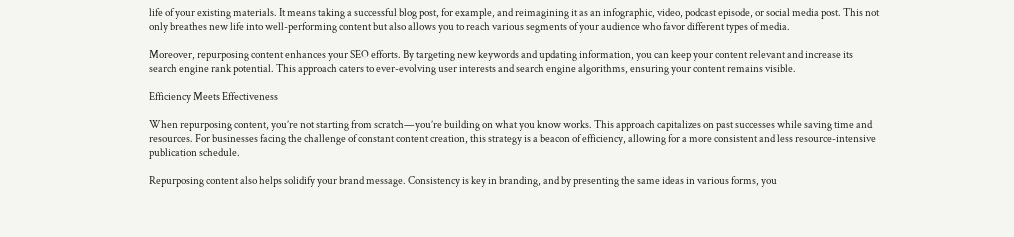life of your existing materials. It means taking a successful blog post, for example, and reimagining it as an infographic, video, podcast episode, or social media post. This not only breathes new life into well-performing content but also allows you to reach various segments of your audience who favor different types of media.

Moreover, repurposing content enhances your SEO efforts. By targeting new keywords and updating information, you can keep your content relevant and increase its search engine rank potential. This approach caters to ever-evolving user interests and search engine algorithms, ensuring your content remains visible.

Efficiency Meets Effectiveness

When repurposing content, you’re not starting from scratch—you’re building on what you know works. This approach capitalizes on past successes while saving time and resources. For businesses facing the challenge of constant content creation, this strategy is a beacon of efficiency, allowing for a more consistent and less resource-intensive publication schedule.

Repurposing content also helps solidify your brand message. Consistency is key in branding, and by presenting the same ideas in various forms, you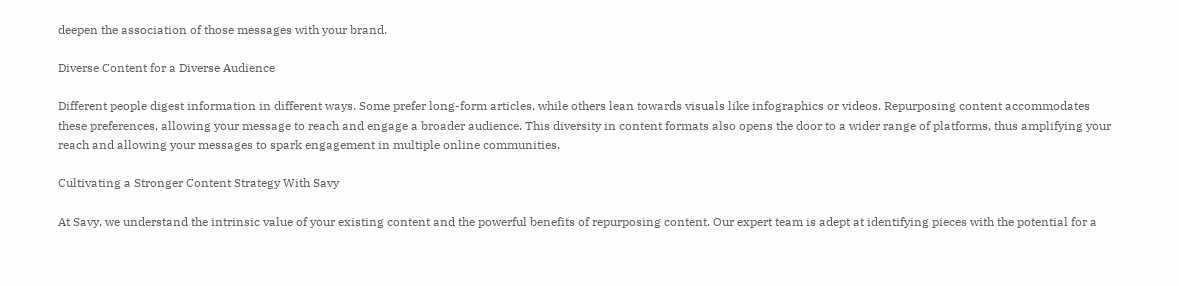deepen the association of those messages with your brand.

Diverse Content for a Diverse Audience

Different people digest information in different ways. Some prefer long-form articles, while others lean towards visuals like infographics or videos. Repurposing content accommodates these preferences, allowing your message to reach and engage a broader audience. This diversity in content formats also opens the door to a wider range of platforms, thus amplifying your reach and allowing your messages to spark engagement in multiple online communities.

Cultivating a Stronger Content Strategy With Savy

At Savy, we understand the intrinsic value of your existing content and the powerful benefits of repurposing content. Our expert team is adept at identifying pieces with the potential for a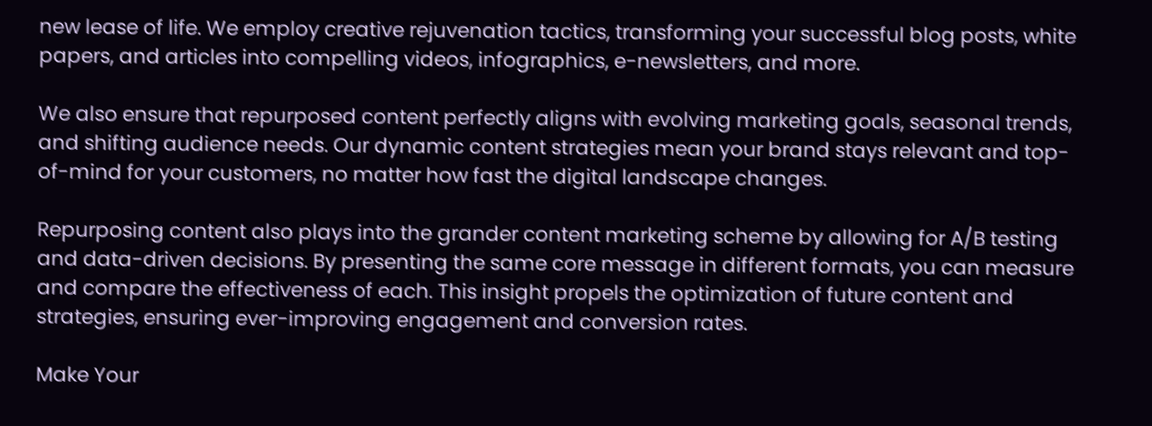new lease of life. We employ creative rejuvenation tactics, transforming your successful blog posts, white papers, and articles into compelling videos, infographics, e-newsletters, and more.

We also ensure that repurposed content perfectly aligns with evolving marketing goals, seasonal trends, and shifting audience needs. Our dynamic content strategies mean your brand stays relevant and top-of-mind for your customers, no matter how fast the digital landscape changes.

Repurposing content also plays into the grander content marketing scheme by allowing for A/B testing and data-driven decisions. By presenting the same core message in different formats, you can measure and compare the effectiveness of each. This insight propels the optimization of future content and strategies, ensuring ever-improving engagement and conversion rates.

Make Your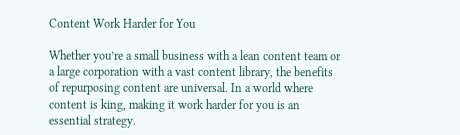Content Work Harder for You

Whether you’re a small business with a lean content team or a large corporation with a vast content library, the benefits of repurposing content are universal. In a world where content is king, making it work harder for you is an essential strategy.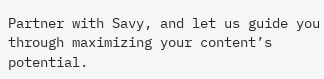Partner with Savy, and let us guide you through maximizing your content’s potential.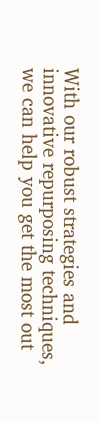With our robust strategies and innovative repurposing techniques, we can help you get the most out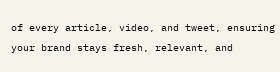of every article, video, and tweet, ensuring your brand stays fresh, relevant, and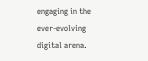engaging in the ever-evolving digital arena.